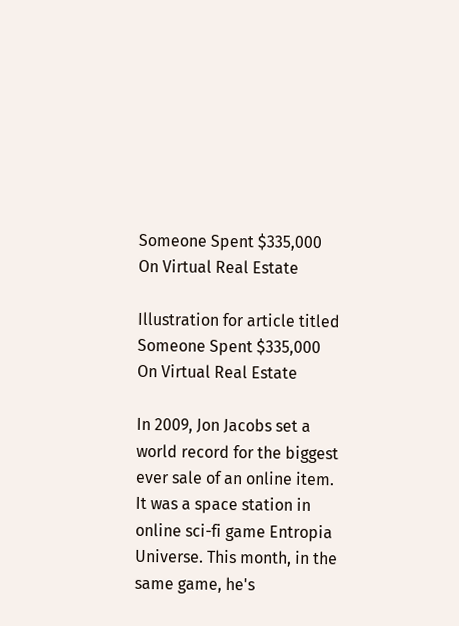Someone Spent $335,000 On Virtual Real Estate

Illustration for article titled Someone Spent $335,000 On Virtual Real Estate

In 2009, Jon Jacobs set a world record for the biggest ever sale of an online item. It was a space station in online sci-fi game Entropia Universe. This month, in the same game, he's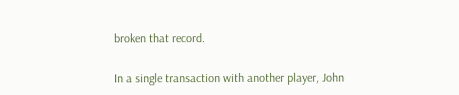broken that record.

In a single transaction with another player, John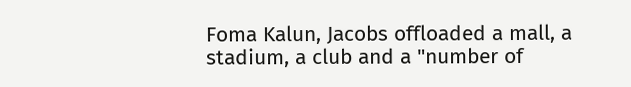Foma Kalun, Jacobs offloaded a mall, a stadium, a club and a "number of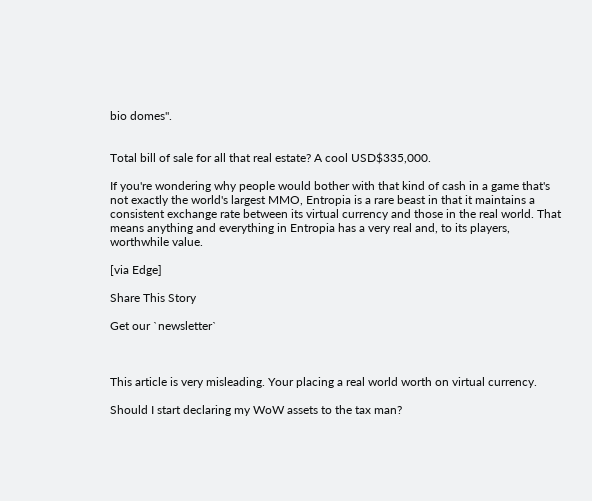bio domes".


Total bill of sale for all that real estate? A cool USD$335,000.

If you're wondering why people would bother with that kind of cash in a game that's not exactly the world's largest MMO, Entropia is a rare beast in that it maintains a consistent exchange rate between its virtual currency and those in the real world. That means anything and everything in Entropia has a very real and, to its players, worthwhile value.

[via Edge]

Share This Story

Get our `newsletter`



This article is very misleading. Your placing a real world worth on virtual currency.

Should I start declaring my WoW assets to the tax man?